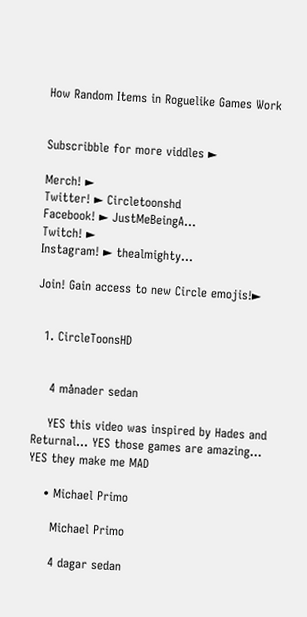How Random Items in Roguelike Games Work


Subscribble for more viddles ►

Merch! ►
Twitter! ► Circletoonshd
Facebook! ► JustMeBeingA...
Twitch! ►
Instagram! ► thealmighty...

Join! Gain access to new Circle emojis!►


  1. CircleToonsHD


    4 månader sedan

    YES this video was inspired by Hades and Returnal... YES those games are amazing... YES they make me MAD

    • Michael Primo

      Michael Primo

      4 dagar sedan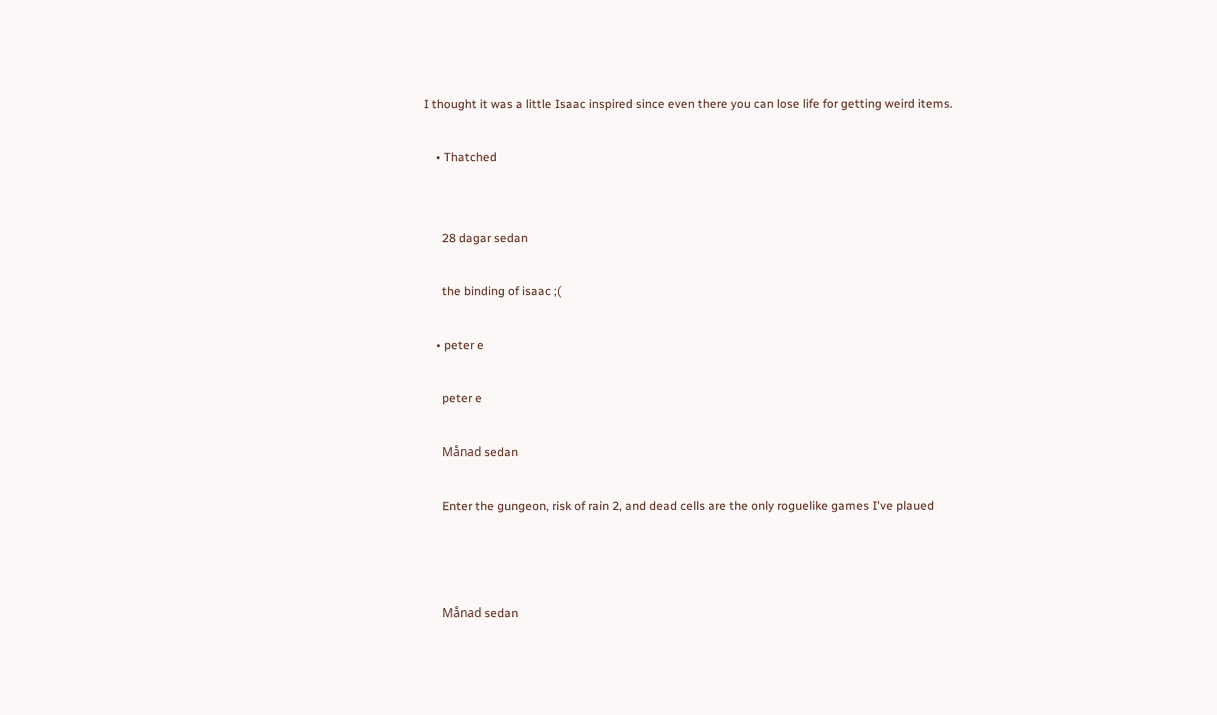I thought it was a little Isaac inspired since even there you can lose life for getting weird items.

    • Thatched


      28 dagar sedan

      the binding of isaac ;(

    • peter e

      peter e

      Månad sedan

      Enter the gungeon, risk of rain 2, and dead cells are the only roguelike games I've plaued



      Månad sedan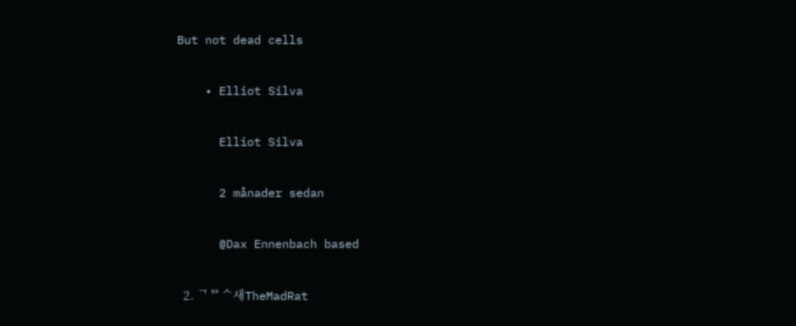But not dead cells

    • Elliot Silva

      Elliot Silva

      2 månader sedan

      @Dax Ennenbach based

  2. ᄀᄆᄉ새TheMadRat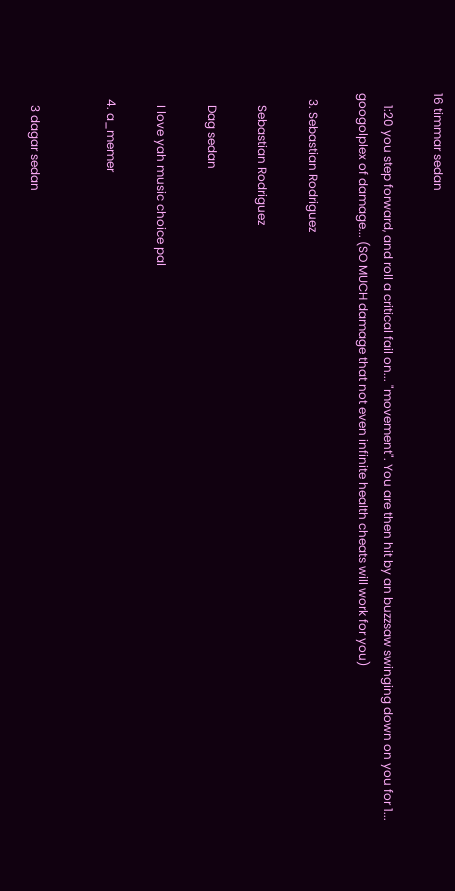16 timmar sedan

    1:20 you step forward, and roll a critical fail on... "movement". You are then hit by an buzzsaw swinging down on you for 1... googolplex of damage... (SO MUCH damage that not even infinite health cheats will work for you)

  3. Sebastian Rodriguez

    Sebastian Rodriguez

    Dag sedan

    I love yah music choice pal

  4. a_memer


    3 dagar sedan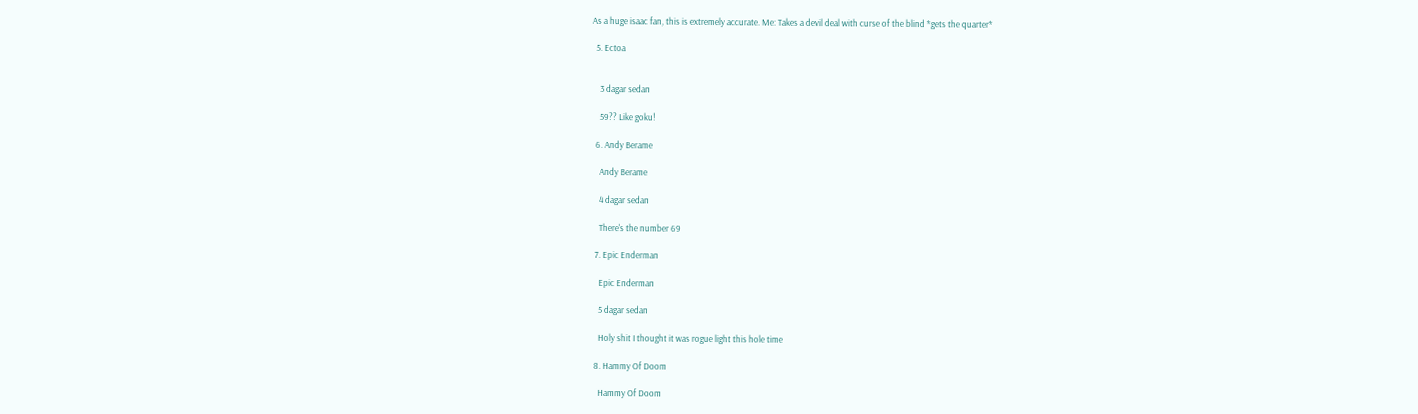As a huge isaac fan, this is extremely accurate. Me: Takes a devil deal with curse of the blind *gets the quarter*

  5. Ectoa


    3 dagar sedan

    59?? Like goku!

  6. Andy Berame

    Andy Berame

    4 dagar sedan

    There's the number 69

  7. Epic Enderman

    Epic Enderman

    5 dagar sedan

    Holy shit I thought it was rogue light this hole time

  8. Hammy Of Doom

    Hammy Of Doom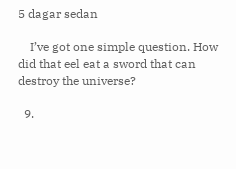5 dagar sedan

    I’ve got one simple question. How did that eel eat a sword that can destroy the universe?

  9.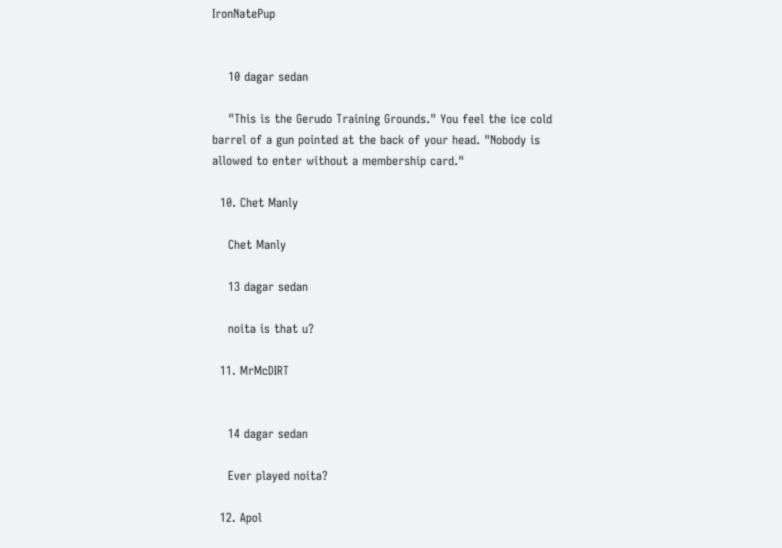IronNatePup


    10 dagar sedan

    "This is the Gerudo Training Grounds." You feel the ice cold barrel of a gun pointed at the back of your head. "Nobody is allowed to enter without a membership card."

  10. Chet Manly

    Chet Manly

    13 dagar sedan

    noita is that u?

  11. MrMcDIRT


    14 dagar sedan

    Ever played noita?

  12. Apol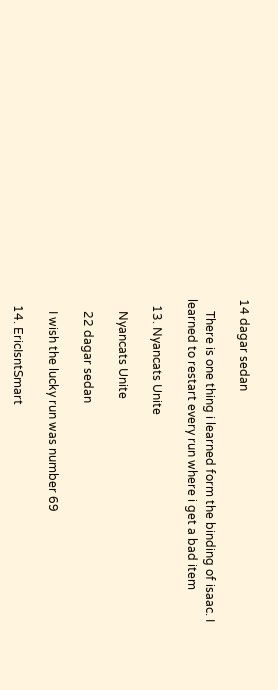14 dagar sedan

    There is one thing i learned form the binding of isaac. I learned to restart every run where i get a bad item

  13. Nyancats Unite

    Nyancats Unite

    22 dagar sedan

    I wish the lucky run was number 69

  14. EricIsntSmart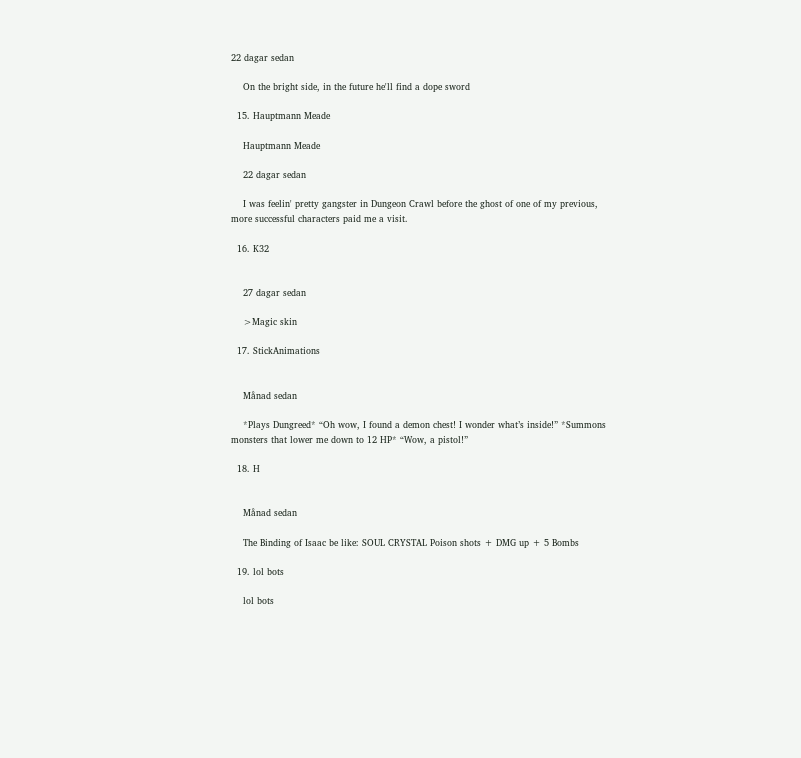22 dagar sedan

    On the bright side, in the future he'll find a dope sword

  15. Hauptmann Meade

    Hauptmann Meade

    22 dagar sedan

    I was feelin' pretty gangster in Dungeon Crawl before the ghost of one of my previous, more successful characters paid me a visit.

  16. K32


    27 dagar sedan

    >Magic skin

  17. StickAnimations


    Månad sedan

    *Plays Dungreed* “Oh wow, I found a demon chest! I wonder what’s inside!” *Summons monsters that lower me down to 12 HP* “Wow, a pistol!”

  18. H


    Månad sedan

    The Binding of Isaac be like: SOUL CRYSTAL Poison shots + DMG up + 5 Bombs

  19. lol bots

    lol bots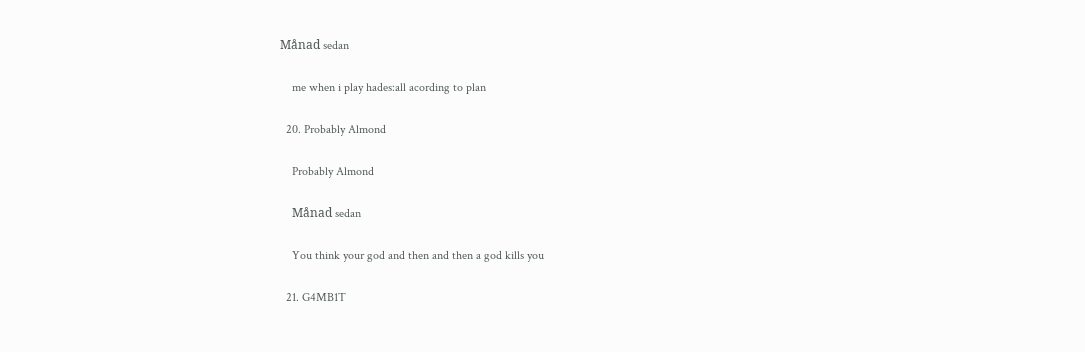Månad sedan

    me when i play hades:all acording to plan

  20. Probably Almond

    Probably Almond

    Månad sedan

    You think your god and then and then a god kills you

  21. G4MB1T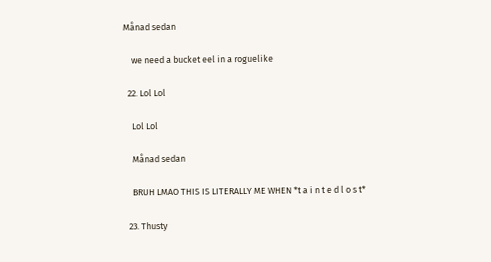Månad sedan

    we need a bucket eel in a roguelike

  22. Lol Lol

    Lol Lol

    Månad sedan

    BRUH LMAO THIS IS LITERALLY ME WHEN *t a i n t e d l o s t*

  23. Thusty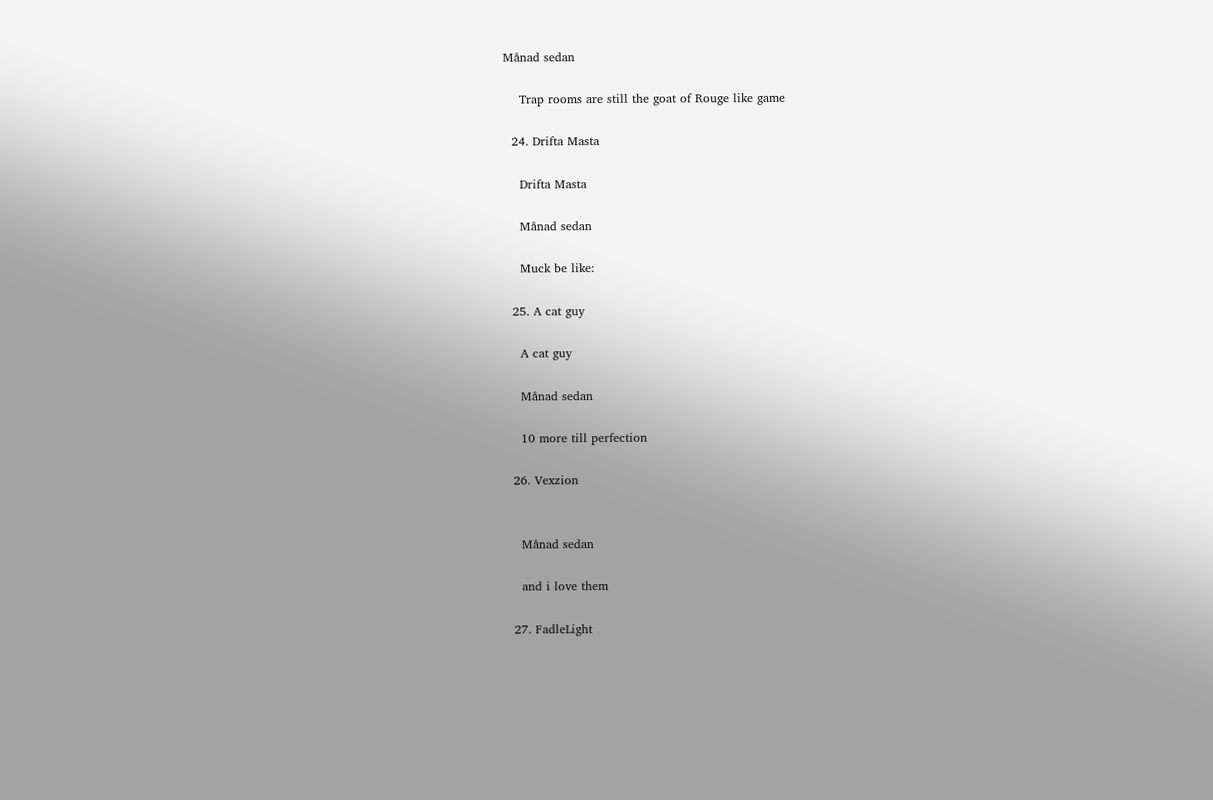Månad sedan

    Trap rooms are still the goat of Rouge like game

  24. Drifta Masta

    Drifta Masta

    Månad sedan

    Muck be like:

  25. A cat guy

    A cat guy

    Månad sedan

    10 more till perfection

  26. Vexzion


    Månad sedan

    and i love them

  27. FadleLight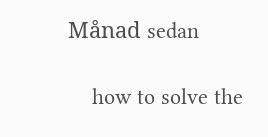Månad sedan

    how to solve the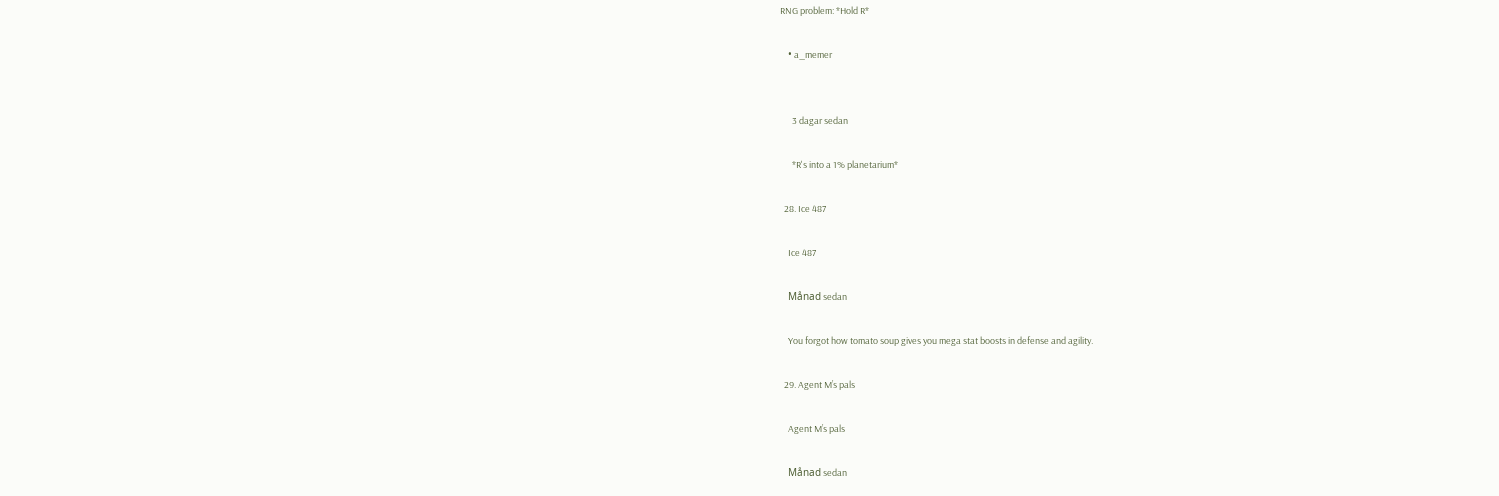RNG problem: *Hold R*

    • a_memer


      3 dagar sedan

      *R's into a 1% planetarium*

  28. Ice 487

    Ice 487

    Månad sedan

    You forgot how tomato soup gives you mega stat boosts in defense and agility.

  29. Agent M’s pals

    Agent M’s pals

    Månad sedan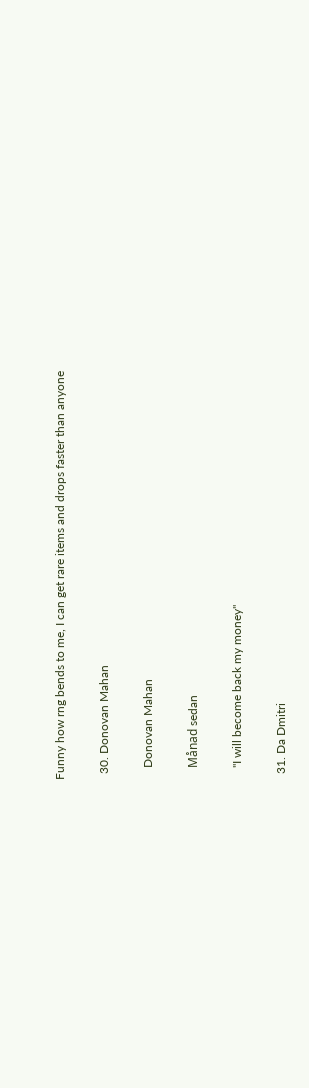Funny how rng bends to me, I can get rare items and drops faster than anyone

  30. Donovan Mahan

    Donovan Mahan

    Månad sedan

    "I will become back my money"

  31. Da Dmitri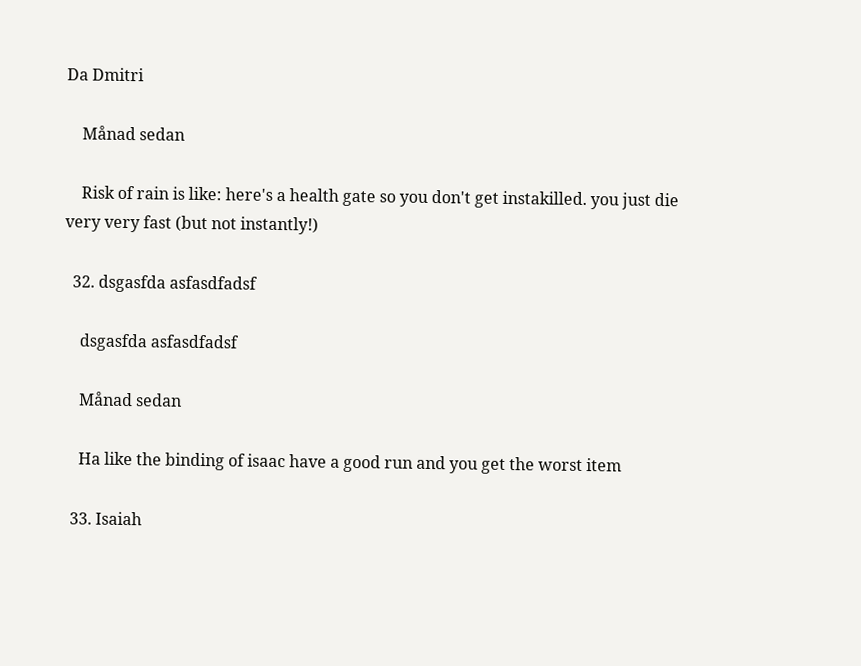Da Dmitri

    Månad sedan

    Risk of rain is like: here's a health gate so you don't get instakilled. you just die very very fast (but not instantly!)

  32. dsgasfda asfasdfadsf

    dsgasfda asfasdfadsf

    Månad sedan

    Ha like the binding of isaac have a good run and you get the worst item

  33. Isaiah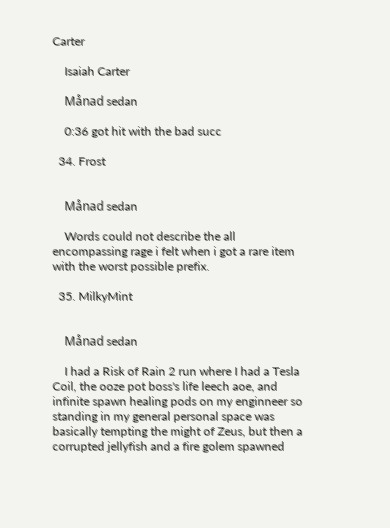Carter

    Isaiah Carter

    Månad sedan

    0:36 got hit with the bad succ

  34. Frost


    Månad sedan

    Words could not describe the all encompassing rage i felt when i got a rare item with the worst possible prefix.

  35. MilkyMint


    Månad sedan

    I had a Risk of Rain 2 run where I had a Tesla Coil, the ooze pot boss's life leech aoe, and infinite spawn healing pods on my enginneer so standing in my general personal space was basically tempting the might of Zeus, but then a corrupted jellyfish and a fire golem spawned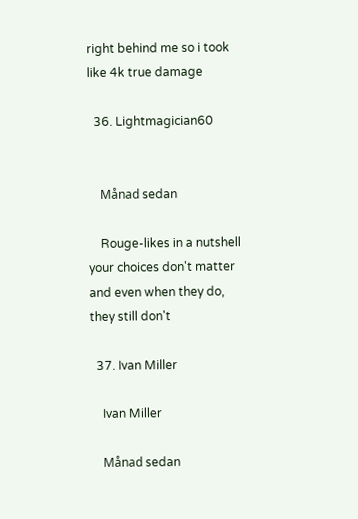right behind me so i took like 4k true damage

  36. Lightmagician60


    Månad sedan

    Rouge-likes in a nutshell your choices don't matter and even when they do, they still don't

  37. Ivan Miller

    Ivan Miller

    Månad sedan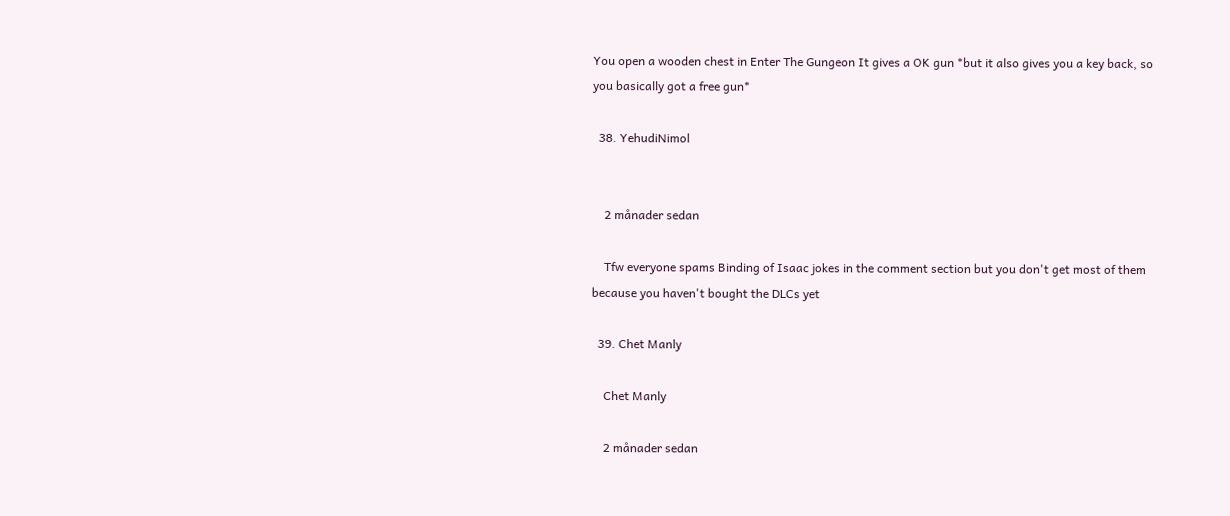You open a wooden chest in Enter The Gungeon It gives a OK gun *but it also gives you a key back, so you basically got a free gun*

  38. YehudiNimol


    2 månader sedan

    Tfw everyone spams Binding of Isaac jokes in the comment section but you don't get most of them because you haven't bought the DLCs yet

  39. Chet Manly

    Chet Manly

    2 månader sedan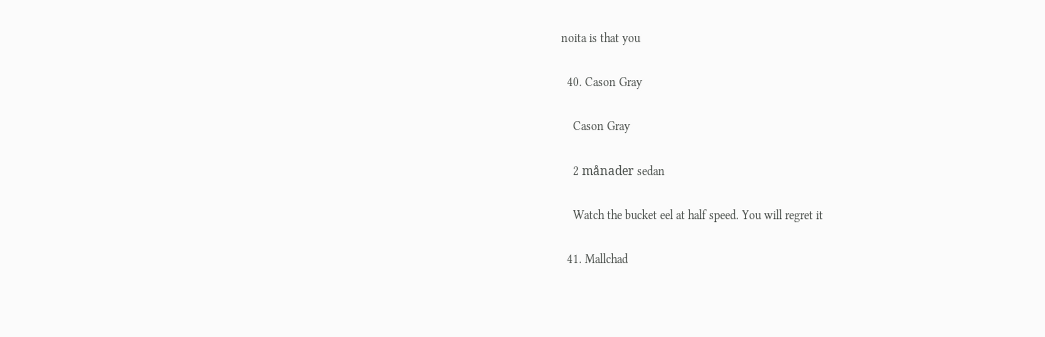noita is that you

  40. Cason Gray

    Cason Gray

    2 månader sedan

    Watch the bucket eel at half speed. You will regret it

  41. Mallchad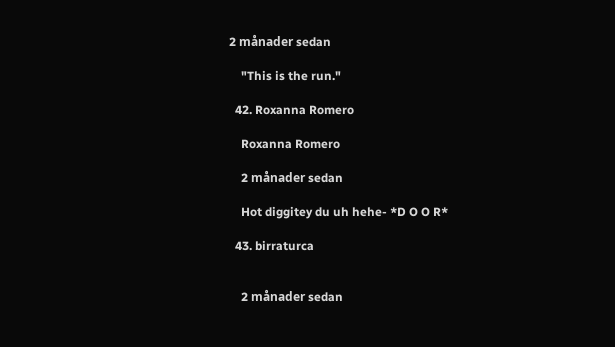2 månader sedan

    "This is the run."

  42. Roxanna Romero

    Roxanna Romero

    2 månader sedan

    Hot diggitey du uh hehe- *D O O R*

  43. birraturca


    2 månader sedan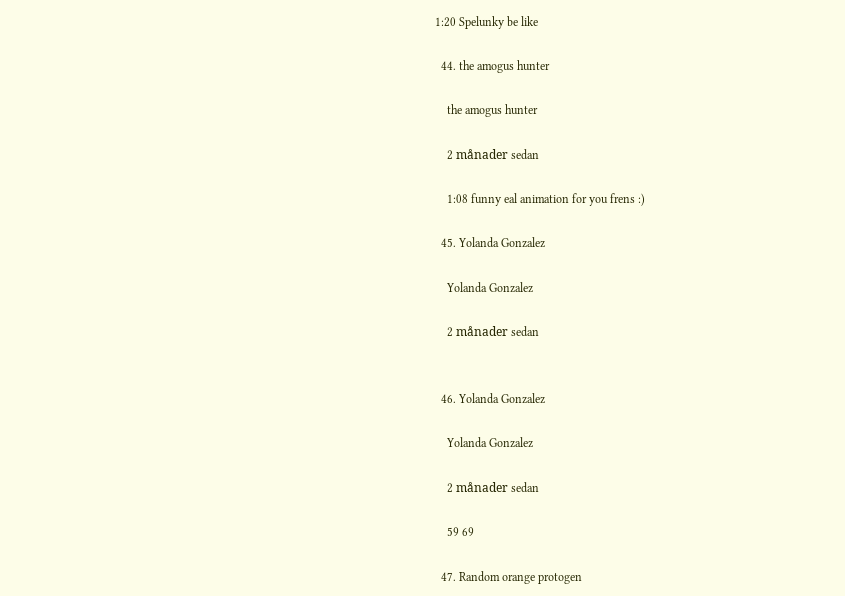1:20 Spelunky be like

  44. the amogus hunter

    the amogus hunter

    2 månader sedan

    1:08 funny eal animation for you frens :)

  45. Yolanda Gonzalez

    Yolanda Gonzalez

    2 månader sedan


  46. Yolanda Gonzalez

    Yolanda Gonzalez

    2 månader sedan

    59 69

  47. Random orange protogen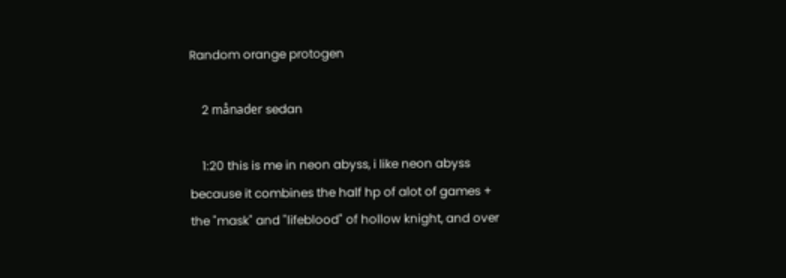Random orange protogen

    2 månader sedan

    1:20 this is me in neon abyss, i like neon abyss because it combines the half hp of alot of games + the "mask" and "lifeblood" of hollow knight, and over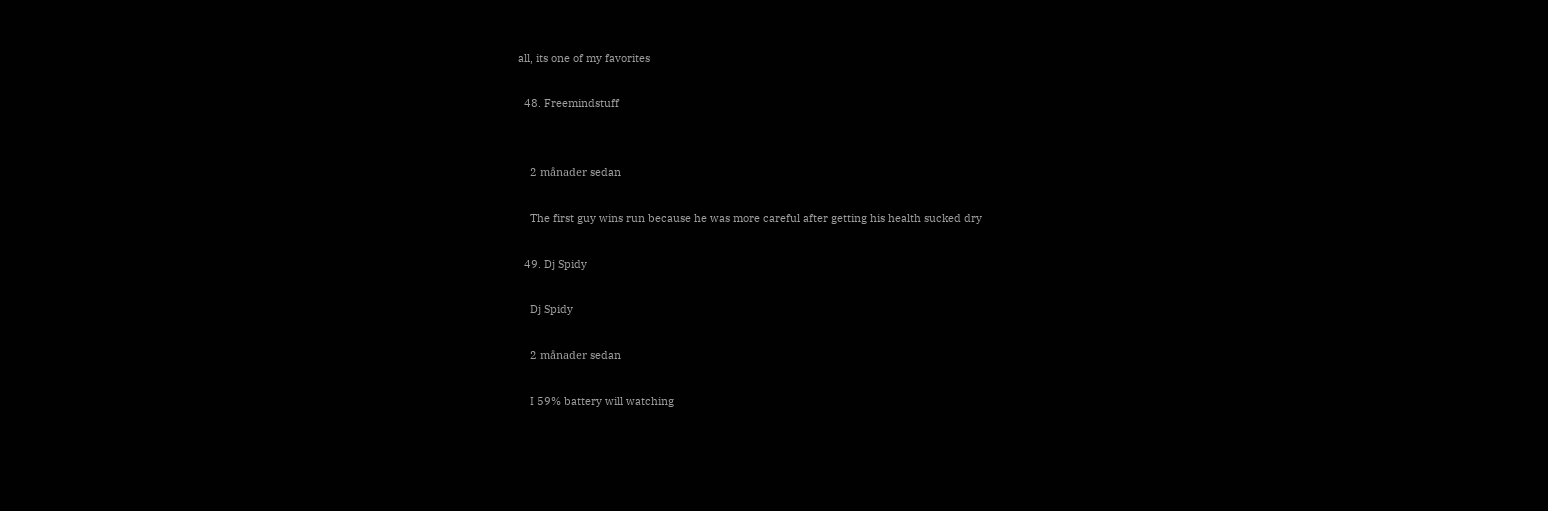all, its one of my favorites

  48. Freemindstuff


    2 månader sedan

    The first guy wins run because he was more careful after getting his health sucked dry

  49. Dj Spidy

    Dj Spidy

    2 månader sedan

    I 59% battery will watching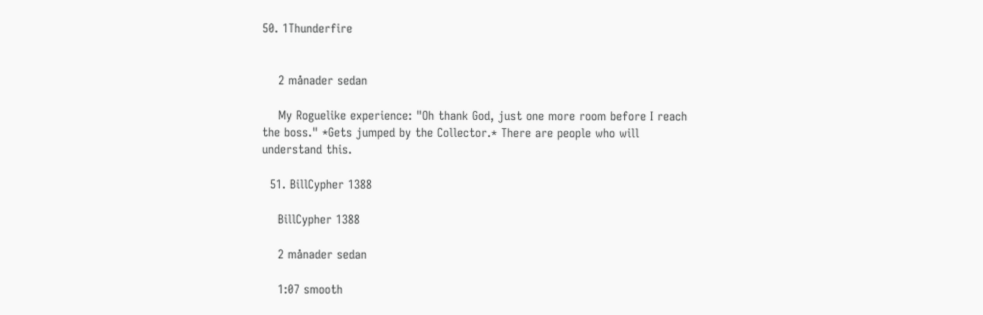50. 1Thunderfire


    2 månader sedan

    My Roguelike experience: "Oh thank God, just one more room before I reach the boss." *Gets jumped by the Collector.* There are people who will understand this.

  51. BillCypher 1388

    BillCypher 1388

    2 månader sedan

    1:07 smooth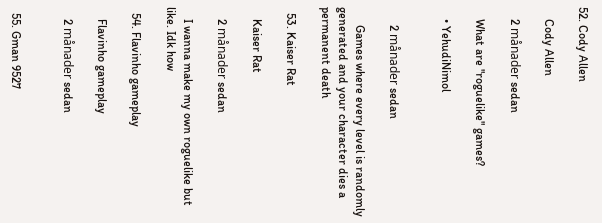52. Cody Allen

    Cody Allen

    2 månader sedan

    What are "roguelike" games?

    • YehudiNimol


      2 månader sedan

      Games where every level is randomly generated and your character dies a permanent death

  53. Kaiser Rat

    Kaiser Rat

    2 månader sedan

    I wanna make my own roguelike but like. Idk how

  54. Flavinho gameplay

    Flavinho gameplay

    2 månader sedan


  55. Gman 9527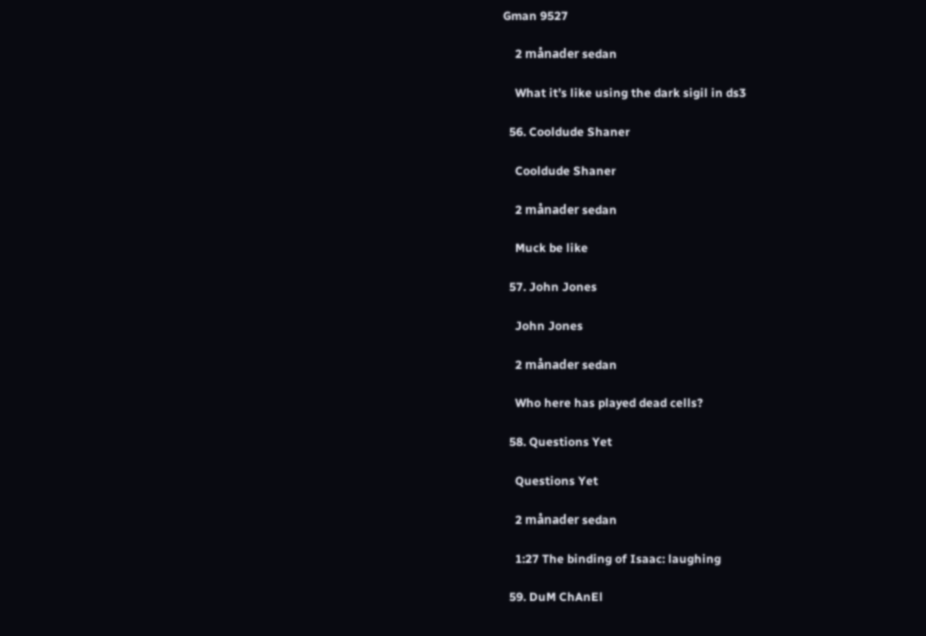Gman 9527

    2 månader sedan

    What it’s like using the dark sigil in ds3

  56. Cooldude Shaner

    Cooldude Shaner

    2 månader sedan

    Muck be like

  57. John Jones

    John Jones

    2 månader sedan

    Who here has played dead cells?

  58. Questions Yet

    Questions Yet

    2 månader sedan

    1:27 The binding of Isaac: laughing

  59. DuM ChAnEl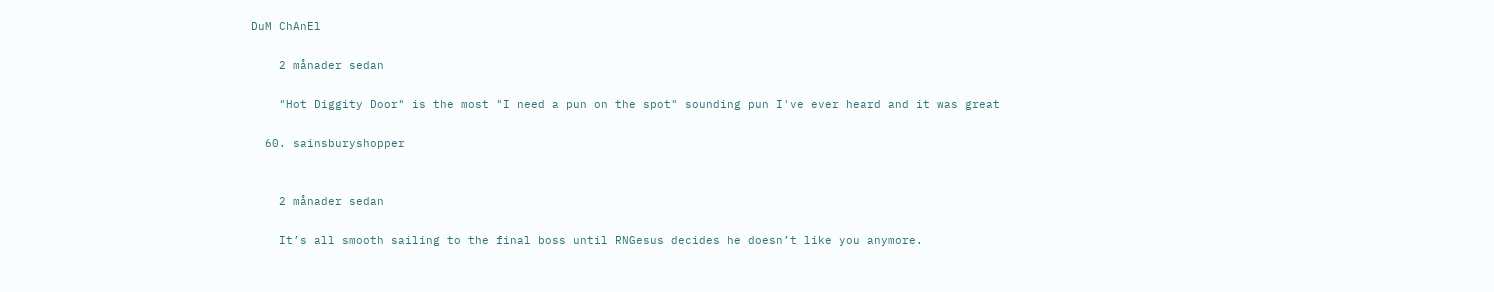DuM ChAnEl

    2 månader sedan

    "Hot Diggity Door" is the most "I need a pun on the spot" sounding pun I've ever heard and it was great

  60. sainsburyshopper


    2 månader sedan

    It’s all smooth sailing to the final boss until RNGesus decides he doesn’t like you anymore.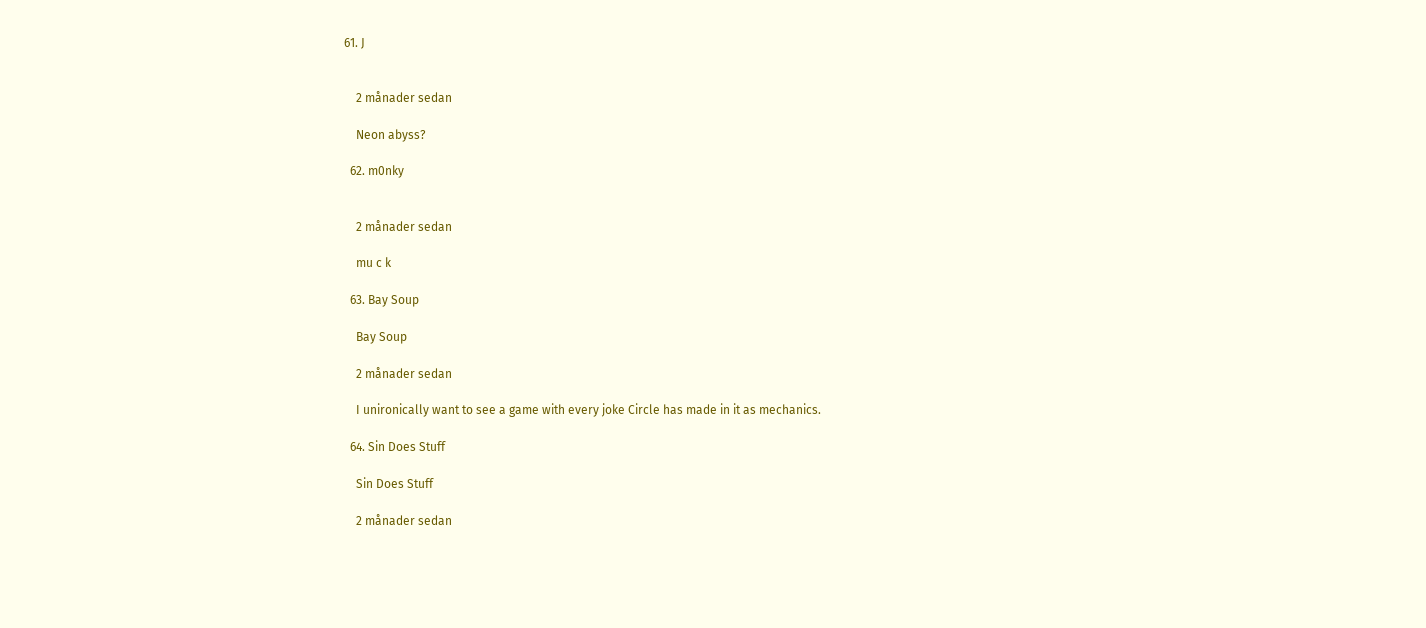61. J


    2 månader sedan

    Neon abyss?

  62. m0nky


    2 månader sedan

    mu c k

  63. Bay Soup

    Bay Soup

    2 månader sedan

    I unironically want to see a game with every joke Circle has made in it as mechanics.

  64. Sin Does Stuff

    Sin Does Stuff

    2 månader sedan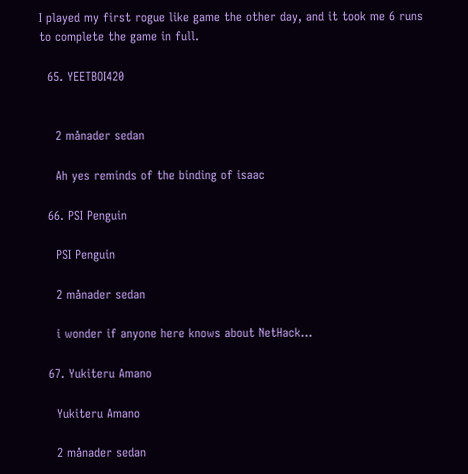I played my first rogue like game the other day, and it took me 6 runs to complete the game in full.

  65. YEETBOI420


    2 månader sedan

    Ah yes reminds of the binding of isaac

  66. PSI Penguin

    PSI Penguin

    2 månader sedan

    i wonder if anyone here knows about NetHack...

  67. Yukiteru Amano

    Yukiteru Amano

    2 månader sedan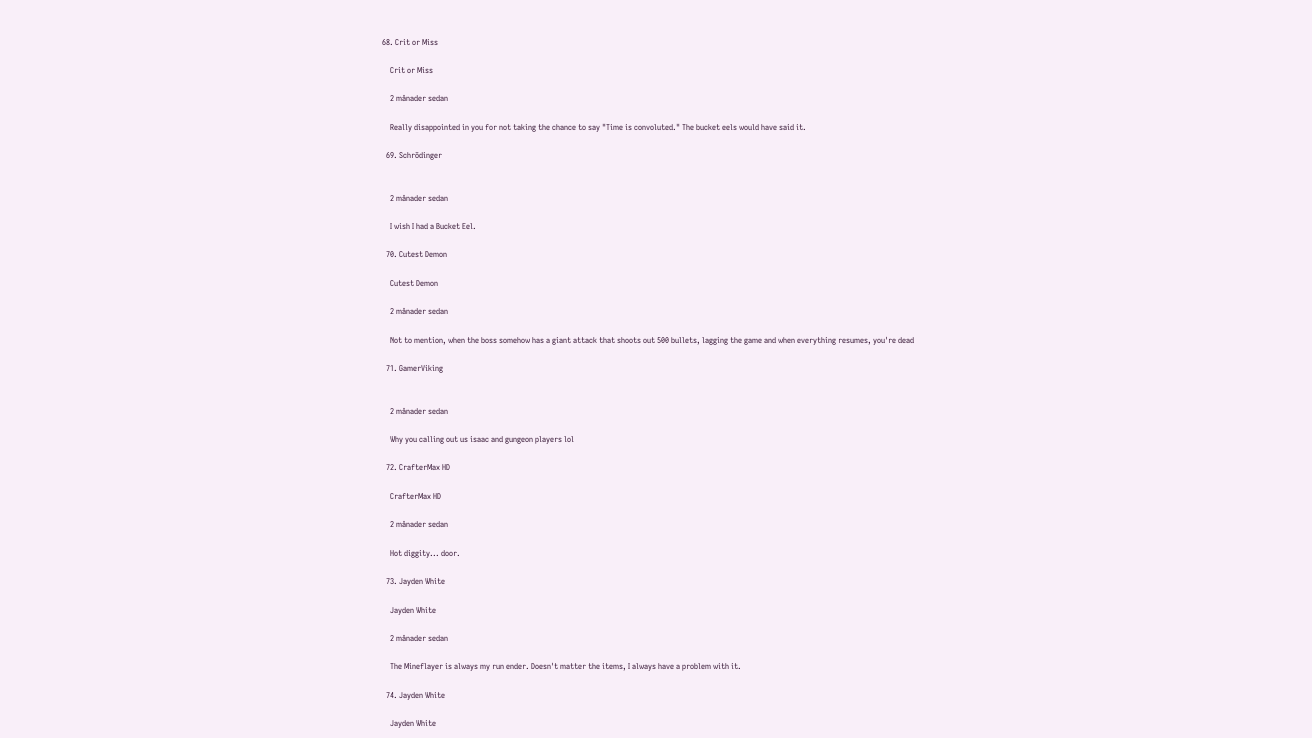68. Crit or Miss

    Crit or Miss

    2 månader sedan

    Really disappointed in you for not taking the chance to say "Time is convoluted." The bucket eels would have said it.

  69. Schrödinger


    2 månader sedan

    I wish I had a Bucket Eel.

  70. Cutest Demon

    Cutest Demon

    2 månader sedan

    Not to mention, when the boss somehow has a giant attack that shoots out 500 bullets, lagging the game and when everything resumes, you're dead

  71. GamerViking


    2 månader sedan

    Why you calling out us isaac and gungeon players lol

  72. CrafterMax HD

    CrafterMax HD

    2 månader sedan

    Hot diggity... door.

  73. Jayden White

    Jayden White

    2 månader sedan

    The Mineflayer is always my run ender. Doesn't matter the items, I always have a problem with it.

  74. Jayden White

    Jayden White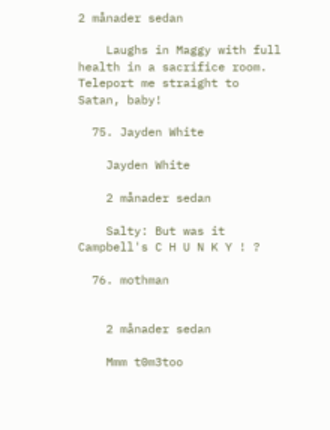2 månader sedan

    Laughs in Maggy with full health in a sacrifice room. Teleport me straight to Satan, baby!

  75. Jayden White

    Jayden White

    2 månader sedan

    Salty: But was it Campbell's C H U N K Y ! ?

  76. mothman


    2 månader sedan

    Mmm t0m3too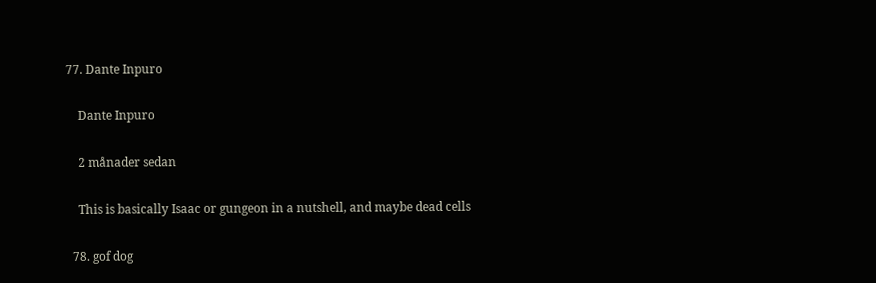77. Dante Inpuro

    Dante Inpuro

    2 månader sedan

    This is basically Isaac or gungeon in a nutshell, and maybe dead cells

  78. gof dog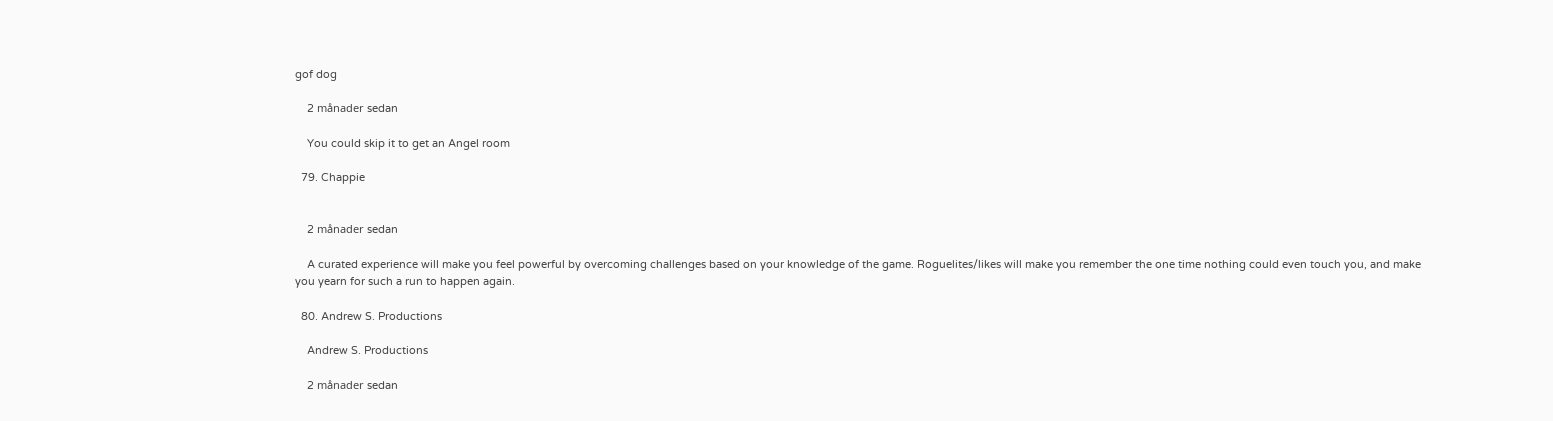gof dog

    2 månader sedan

    You could skip it to get an Angel room

  79. Chappie


    2 månader sedan

    A curated experience will make you feel powerful by overcoming challenges based on your knowledge of the game. Roguelites/likes will make you remember the one time nothing could even touch you, and make you yearn for such a run to happen again.

  80. Andrew S. Productions

    Andrew S. Productions

    2 månader sedan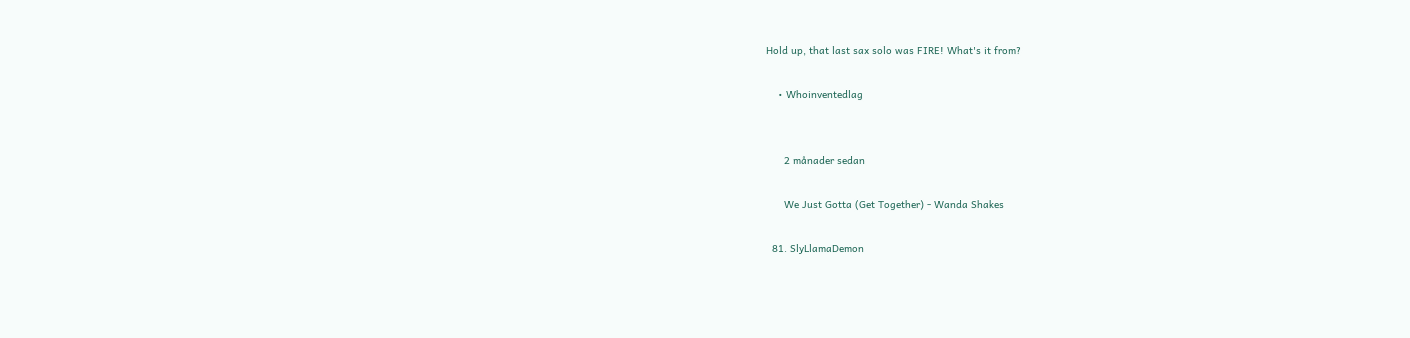Hold up, that last sax solo was FIRE! What's it from?

    • Whoinventedlag


      2 månader sedan

      We Just Gotta (Get Together) - Wanda Shakes

  81. SlyLlamaDemon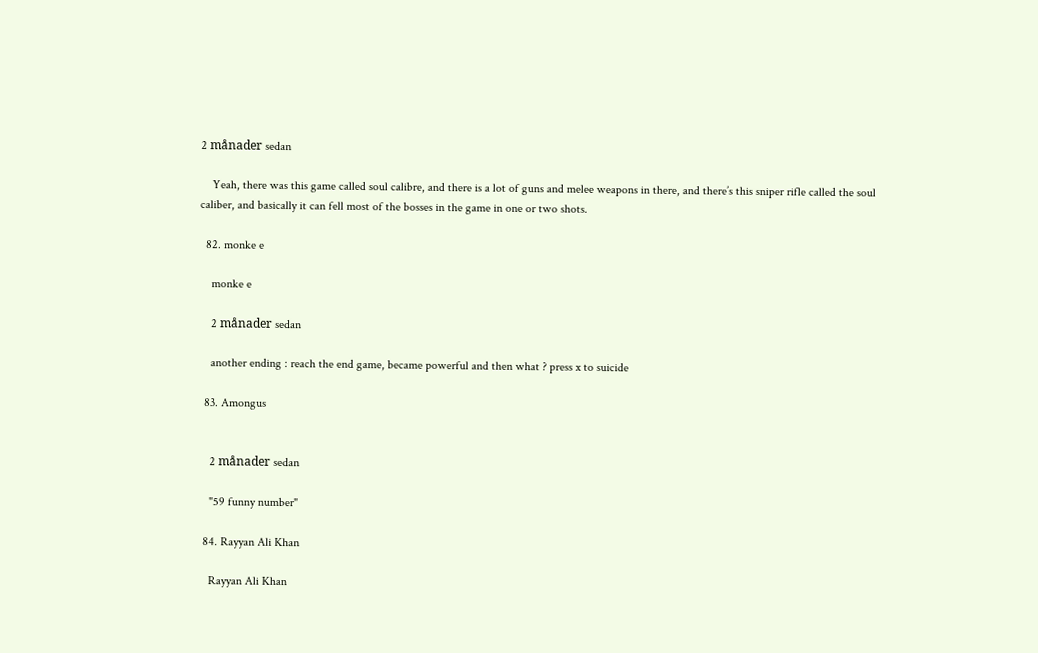2 månader sedan

    Yeah, there was this game called soul calibre, and there is a lot of guns and melee weapons in there, and there’s this sniper rifle called the soul caliber, and basically it can fell most of the bosses in the game in one or two shots.

  82. monke e

    monke e

    2 månader sedan

    another ending : reach the end game, became powerful and then what ? press x to suicide

  83. Amongus


    2 månader sedan

    "59 funny number"

  84. Rayyan Ali Khan

    Rayyan Ali Khan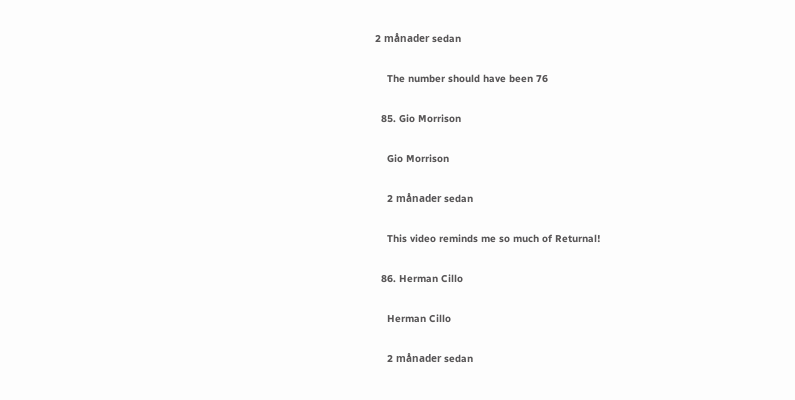2 månader sedan

    The number should have been 76

  85. Gio Morrison

    Gio Morrison

    2 månader sedan

    This video reminds me so much of Returnal!

  86. Herman Cillo

    Herman Cillo

    2 månader sedan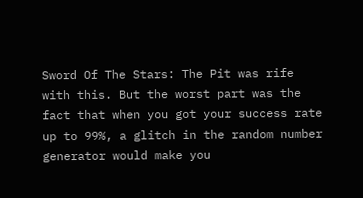Sword Of The Stars: The Pit was rife with this. But the worst part was the fact that when you got your success rate up to 99%, a glitch in the random number generator would make you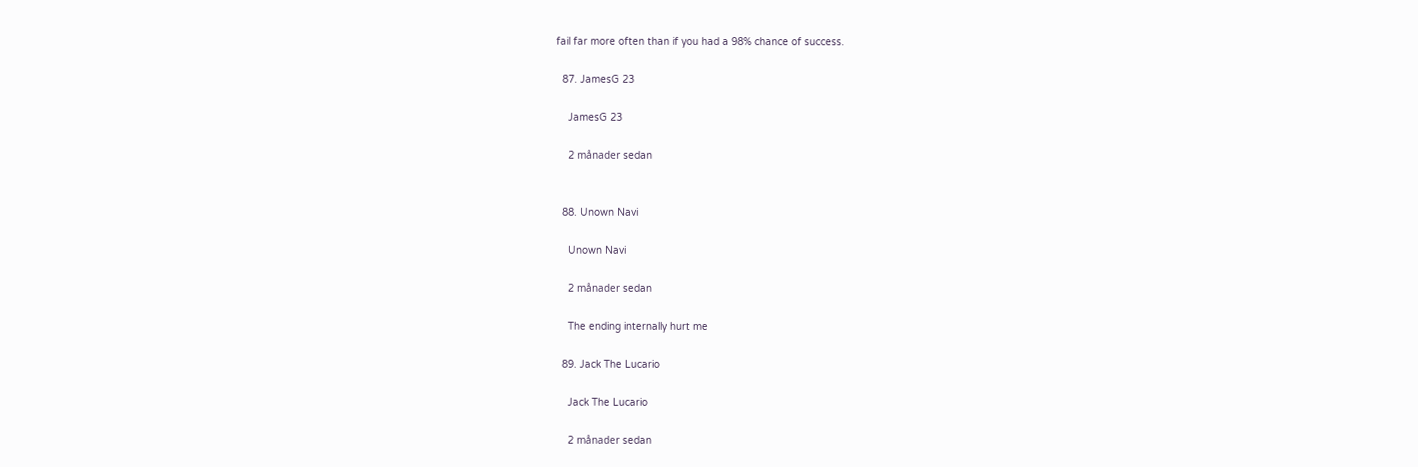fail far more often than if you had a 98% chance of success.

  87. JamesG 23

    JamesG 23

    2 månader sedan


  88. Unown Navi

    Unown Navi

    2 månader sedan

    The ending internally hurt me

  89. Jack The Lucario

    Jack The Lucario

    2 månader sedan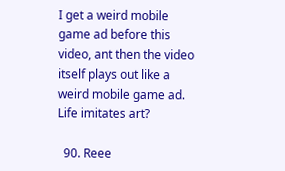I get a weird mobile game ad before this video, ant then the video itself plays out like a weird mobile game ad. Life imitates art?

  90. Reee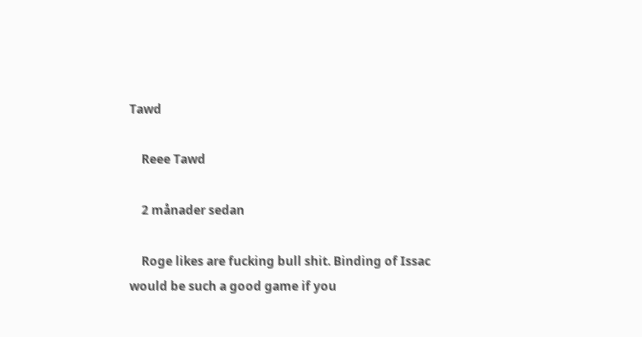Tawd

    Reee Tawd

    2 månader sedan

    Roge likes are fucking bull shit. Binding of Issac would be such a good game if you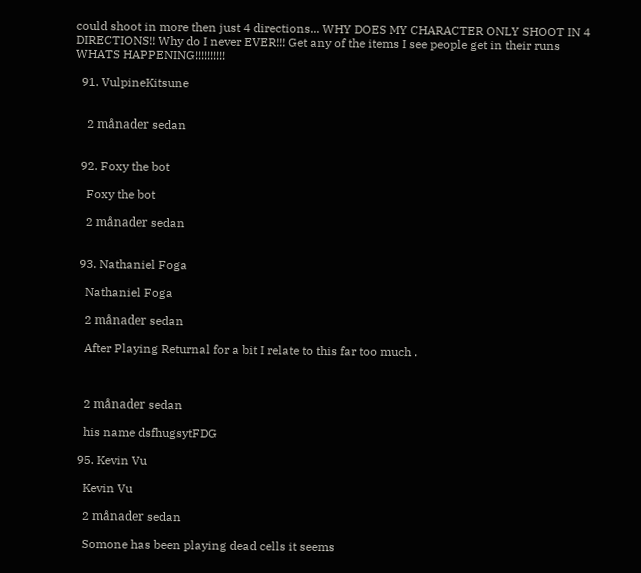could shoot in more then just 4 directions... WHY DOES MY CHARACTER ONLY SHOOT IN 4 DIRECTIONS!! Why do I never EVER!!! Get any of the items I see people get in their runs WHATS HAPPENING!!!!!!!!!!

  91. VulpineKitsune


    2 månader sedan


  92. Foxy the bot

    Foxy the bot

    2 månader sedan


  93. Nathaniel Foga

    Nathaniel Foga

    2 månader sedan

    After Playing Returnal for a bit I relate to this far too much .



    2 månader sedan

    his name dsfhugsytFDG

  95. Kevin Vu

    Kevin Vu

    2 månader sedan

    Somone has been playing dead cells it seems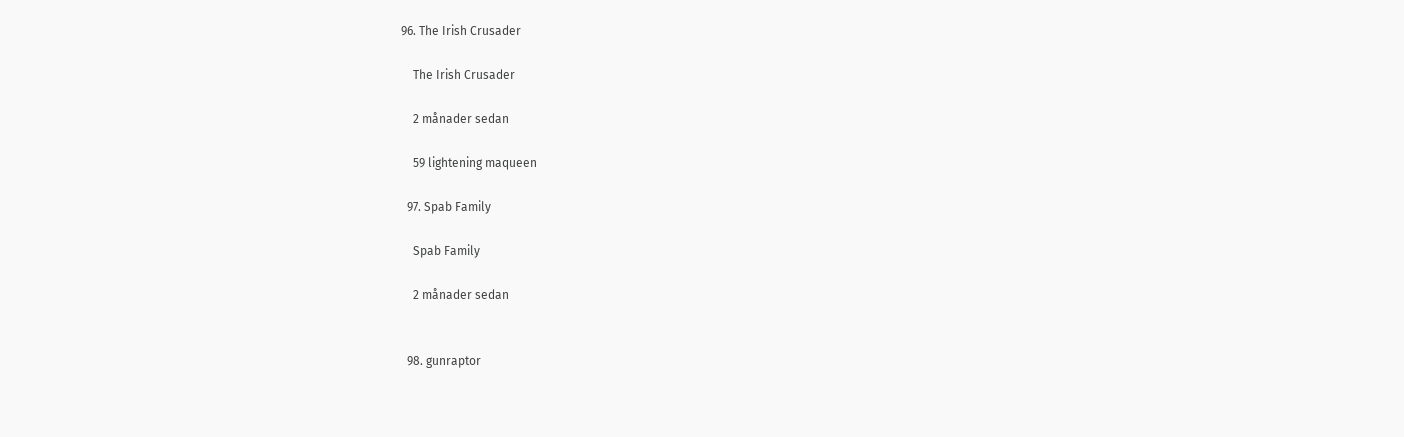96. The Irish Crusader

    The Irish Crusader

    2 månader sedan

    59 lightening maqueen

  97. Spab Family

    Spab Family

    2 månader sedan


  98. gunraptor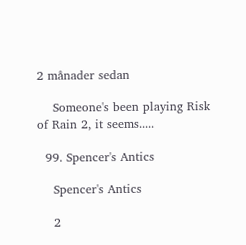2 månader sedan

    Someone's been playing Risk of Rain 2, it seems.....

  99. Spencer's Antics

    Spencer's Antics

    2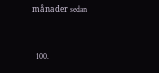månader sedan


  100.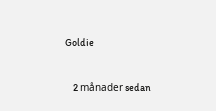Goldie


    2 månader sedan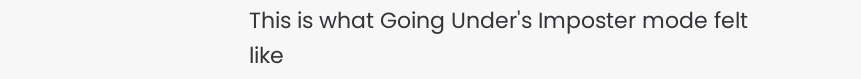This is what Going Under's Imposter mode felt like